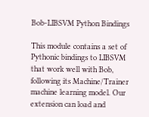Bob-LIBSVM Python Bindings

This module contains a set of Pythonic bindings to LIBSVM that work well with Bob, following its Machine/Trainer machine learning model. Our extension can load and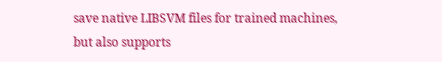save native LIBSVM files for trained machines, but also supports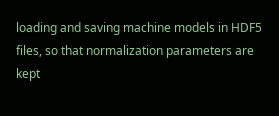loading and saving machine models in HDF5 files, so that normalization parameters are kept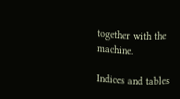together with the machine.

Indices and tables